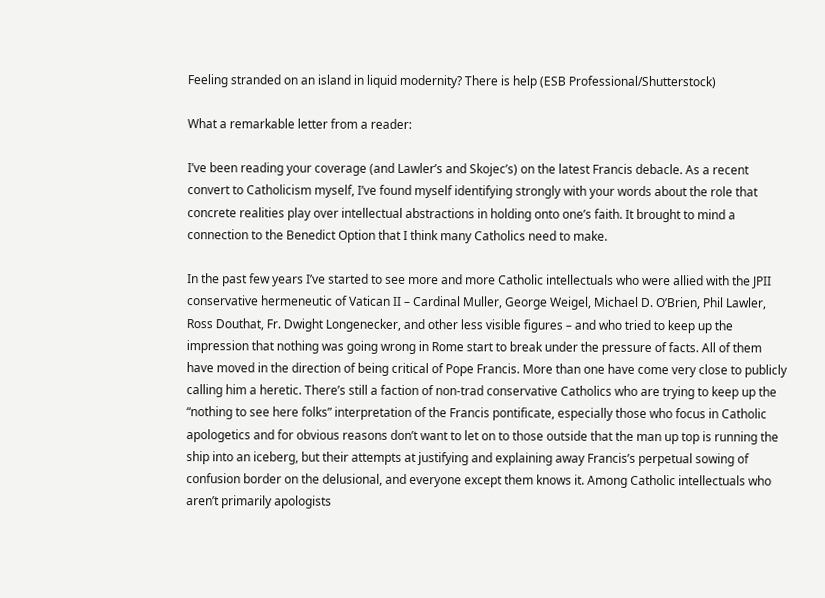Feeling stranded on an island in liquid modernity? There is help (ESB Professional/Shutterstock)

What a remarkable letter from a reader:

I’ve been reading your coverage (and Lawler’s and Skojec’s) on the latest Francis debacle. As a recent convert to Catholicism myself, I’ve found myself identifying strongly with your words about the role that concrete realities play over intellectual abstractions in holding onto one’s faith. It brought to mind a connection to the Benedict Option that I think many Catholics need to make.

In the past few years I’ve started to see more and more Catholic intellectuals who were allied with the JPII conservative hermeneutic of Vatican II – Cardinal Muller, George Weigel, Michael D. O’Brien, Phil Lawler, Ross Douthat, Fr. Dwight Longenecker, and other less visible figures – and who tried to keep up the impression that nothing was going wrong in Rome start to break under the pressure of facts. All of them have moved in the direction of being critical of Pope Francis. More than one have come very close to publicly calling him a heretic. There’s still a faction of non-trad conservative Catholics who are trying to keep up the “nothing to see here folks” interpretation of the Francis pontificate, especially those who focus in Catholic apologetics and for obvious reasons don’t want to let on to those outside that the man up top is running the ship into an iceberg, but their attempts at justifying and explaining away Francis’s perpetual sowing of confusion border on the delusional, and everyone except them knows it. Among Catholic intellectuals who aren’t primarily apologists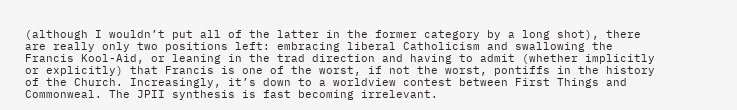(although I wouldn’t put all of the latter in the former category by a long shot), there are really only two positions left: embracing liberal Catholicism and swallowing the Francis Kool-Aid, or leaning in the trad direction and having to admit (whether implicitly or explicitly) that Francis is one of the worst, if not the worst, pontiffs in the history of the Church. Increasingly, it’s down to a worldview contest between First Things and Commonweal. The JPII synthesis is fast becoming irrelevant.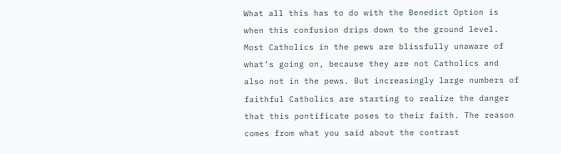What all this has to do with the Benedict Option is when this confusion drips down to the ground level. Most Catholics in the pews are blissfully unaware of what’s going on, because they are not Catholics and also not in the pews. But increasingly large numbers of faithful Catholics are starting to realize the danger that this pontificate poses to their faith. The reason comes from what you said about the contrast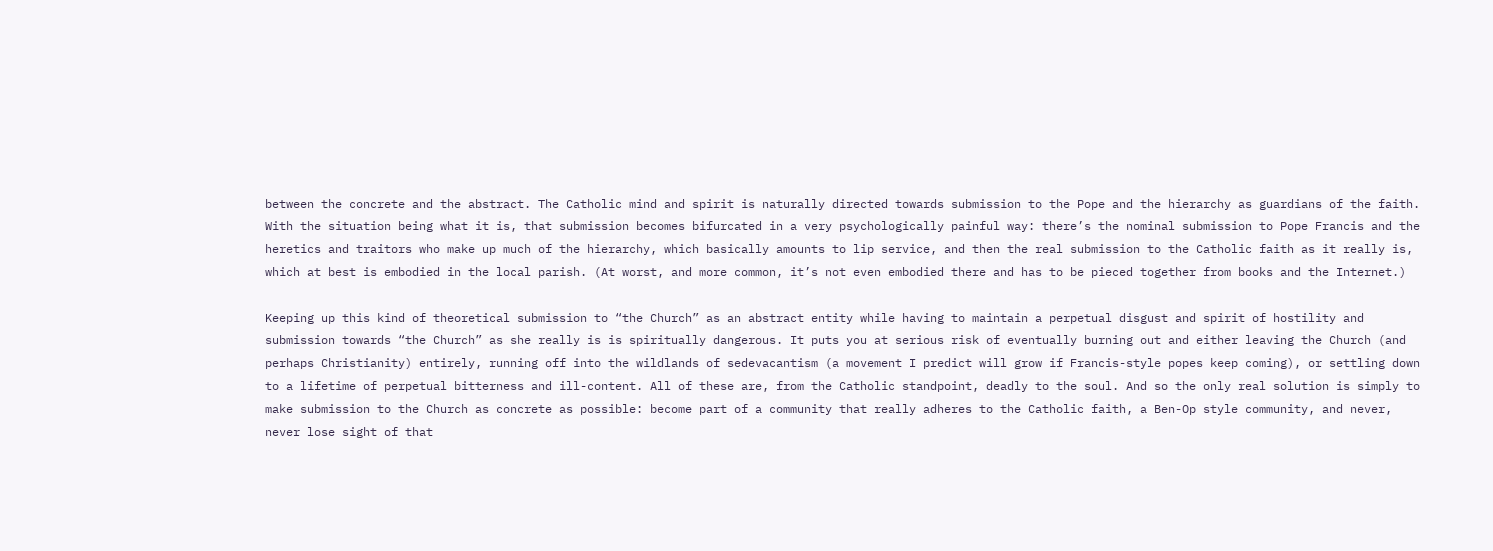between the concrete and the abstract. The Catholic mind and spirit is naturally directed towards submission to the Pope and the hierarchy as guardians of the faith. With the situation being what it is, that submission becomes bifurcated in a very psychologically painful way: there’s the nominal submission to Pope Francis and the heretics and traitors who make up much of the hierarchy, which basically amounts to lip service, and then the real submission to the Catholic faith as it really is, which at best is embodied in the local parish. (At worst, and more common, it’s not even embodied there and has to be pieced together from books and the Internet.)

Keeping up this kind of theoretical submission to “the Church” as an abstract entity while having to maintain a perpetual disgust and spirit of hostility and submission towards “the Church” as she really is is spiritually dangerous. It puts you at serious risk of eventually burning out and either leaving the Church (and perhaps Christianity) entirely, running off into the wildlands of sedevacantism (a movement I predict will grow if Francis-style popes keep coming), or settling down to a lifetime of perpetual bitterness and ill-content. All of these are, from the Catholic standpoint, deadly to the soul. And so the only real solution is simply to make submission to the Church as concrete as possible: become part of a community that really adheres to the Catholic faith, a Ben-Op style community, and never, never lose sight of that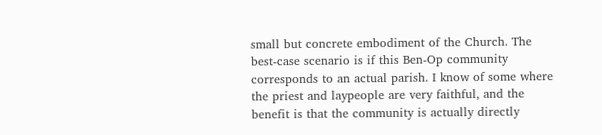small but concrete embodiment of the Church. The best-case scenario is if this Ben-Op community corresponds to an actual parish. I know of some where the priest and laypeople are very faithful, and the benefit is that the community is actually directly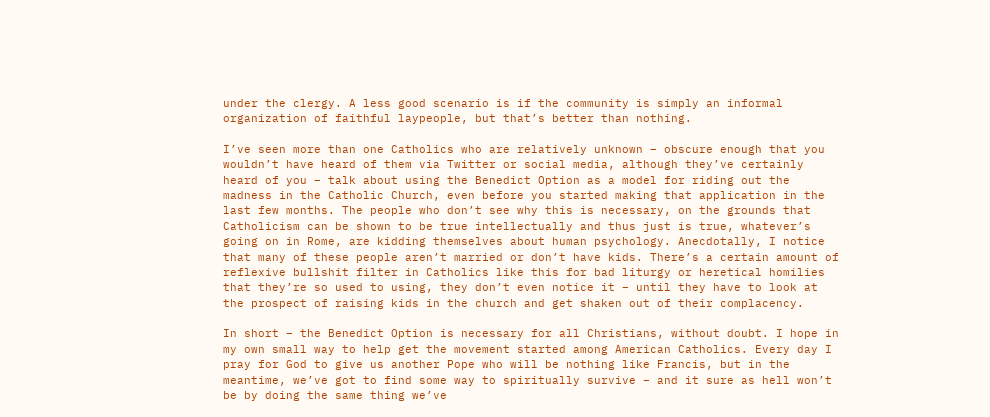under the clergy. A less good scenario is if the community is simply an informal organization of faithful laypeople, but that’s better than nothing.

I’ve seen more than one Catholics who are relatively unknown – obscure enough that you wouldn’t have heard of them via Twitter or social media, although they’ve certainly heard of you – talk about using the Benedict Option as a model for riding out the madness in the Catholic Church, even before you started making that application in the last few months. The people who don’t see why this is necessary, on the grounds that Catholicism can be shown to be true intellectually and thus just is true, whatever’s going on in Rome, are kidding themselves about human psychology. Anecdotally, I notice that many of these people aren’t married or don’t have kids. There’s a certain amount of reflexive bullshit filter in Catholics like this for bad liturgy or heretical homilies that they’re so used to using, they don’t even notice it – until they have to look at the prospect of raising kids in the church and get shaken out of their complacency.

In short – the Benedict Option is necessary for all Christians, without doubt. I hope in my own small way to help get the movement started among American Catholics. Every day I pray for God to give us another Pope who will be nothing like Francis, but in the meantime, we’ve got to find some way to spiritually survive – and it sure as hell won’t be by doing the same thing we’ve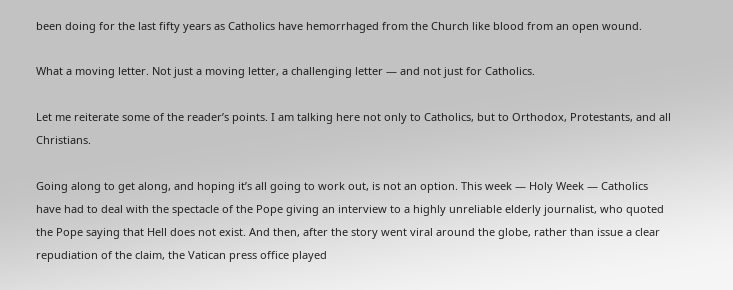been doing for the last fifty years as Catholics have hemorrhaged from the Church like blood from an open wound.

What a moving letter. Not just a moving letter, a challenging letter — and not just for Catholics.

Let me reiterate some of the reader’s points. I am talking here not only to Catholics, but to Orthodox, Protestants, and all Christians.

Going along to get along, and hoping it’s all going to work out, is not an option. This week — Holy Week — Catholics have had to deal with the spectacle of the Pope giving an interview to a highly unreliable elderly journalist, who quoted the Pope saying that Hell does not exist. And then, after the story went viral around the globe, rather than issue a clear repudiation of the claim, the Vatican press office played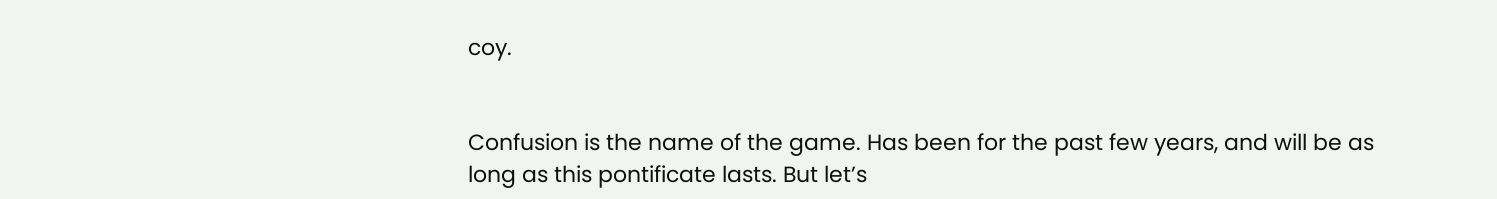coy.


Confusion is the name of the game. Has been for the past few years, and will be as long as this pontificate lasts. But let’s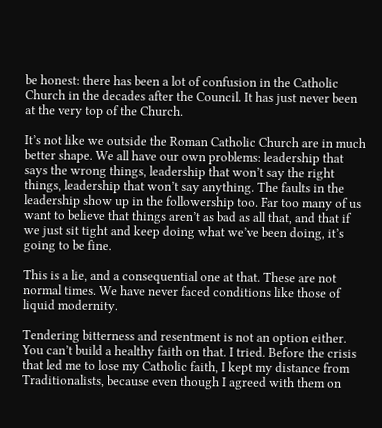be honest: there has been a lot of confusion in the Catholic Church in the decades after the Council. It has just never been at the very top of the Church.

It’s not like we outside the Roman Catholic Church are in much better shape. We all have our own problems: leadership that says the wrong things, leadership that won’t say the right things, leadership that won’t say anything. The faults in the leadership show up in the followership too. Far too many of us want to believe that things aren’t as bad as all that, and that if we just sit tight and keep doing what we’ve been doing, it’s going to be fine.

This is a lie, and a consequential one at that. These are not normal times. We have never faced conditions like those of liquid modernity.

Tendering bitterness and resentment is not an option either. You can’t build a healthy faith on that. I tried. Before the crisis that led me to lose my Catholic faith, I kept my distance from Traditionalists, because even though I agreed with them on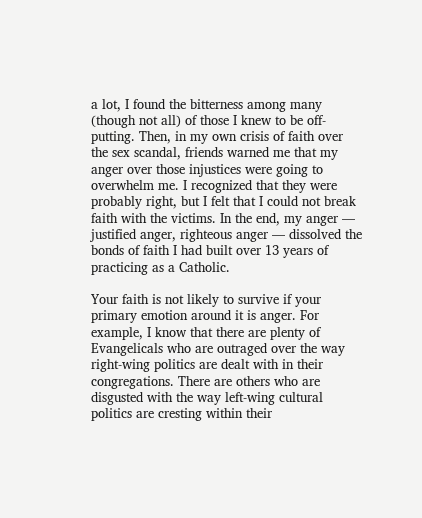a lot, I found the bitterness among many (though not all) of those I knew to be off-putting. Then, in my own crisis of faith over the sex scandal, friends warned me that my anger over those injustices were going to overwhelm me. I recognized that they were probably right, but I felt that I could not break faith with the victims. In the end, my anger — justified anger, righteous anger — dissolved the bonds of faith I had built over 13 years of practicing as a Catholic.

Your faith is not likely to survive if your primary emotion around it is anger. For example, I know that there are plenty of Evangelicals who are outraged over the way right-wing politics are dealt with in their congregations. There are others who are disgusted with the way left-wing cultural politics are cresting within their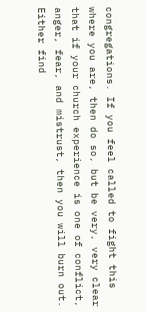congregations. If you feel called to fight this where you are, then do so, but be very, very clear that if your church experience is one of conflict, anger, fear, and mistrust, then you will burn out. Either find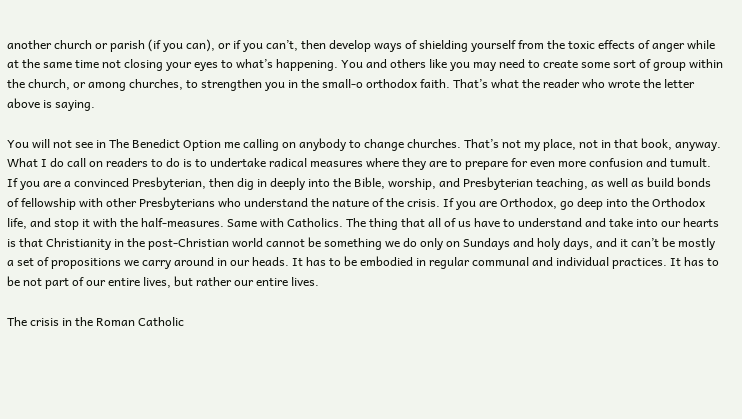another church or parish (if you can), or if you can’t, then develop ways of shielding yourself from the toxic effects of anger while at the same time not closing your eyes to what’s happening. You and others like you may need to create some sort of group within the church, or among churches, to strengthen you in the small-o orthodox faith. That’s what the reader who wrote the letter above is saying.

You will not see in The Benedict Option me calling on anybody to change churches. That’s not my place, not in that book, anyway. What I do call on readers to do is to undertake radical measures where they are to prepare for even more confusion and tumult. If you are a convinced Presbyterian, then dig in deeply into the Bible, worship, and Presbyterian teaching, as well as build bonds of fellowship with other Presbyterians who understand the nature of the crisis. If you are Orthodox, go deep into the Orthodox life, and stop it with the half-measures. Same with Catholics. The thing that all of us have to understand and take into our hearts is that Christianity in the post-Christian world cannot be something we do only on Sundays and holy days, and it can’t be mostly a set of propositions we carry around in our heads. It has to be embodied in regular communal and individual practices. It has to be not part of our entire lives, but rather our entire lives.

The crisis in the Roman Catholic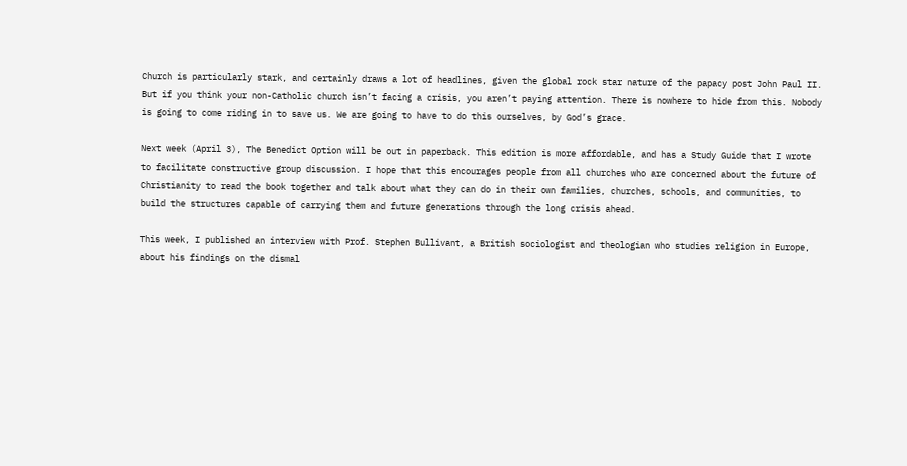Church is particularly stark, and certainly draws a lot of headlines, given the global rock star nature of the papacy post John Paul II. But if you think your non-Catholic church isn’t facing a crisis, you aren’t paying attention. There is nowhere to hide from this. Nobody is going to come riding in to save us. We are going to have to do this ourselves, by God’s grace.

Next week (April 3), The Benedict Option will be out in paperback. This edition is more affordable, and has a Study Guide that I wrote to facilitate constructive group discussion. I hope that this encourages people from all churches who are concerned about the future of Christianity to read the book together and talk about what they can do in their own families, churches, schools, and communities, to build the structures capable of carrying them and future generations through the long crisis ahead.

This week, I published an interview with Prof. Stephen Bullivant, a British sociologist and theologian who studies religion in Europe, about his findings on the dismal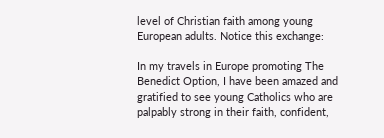level of Christian faith among young European adults. Notice this exchange:

In my travels in Europe promoting The Benedict Option, I have been amazed and gratified to see young Catholics who are palpably strong in their faith, confident,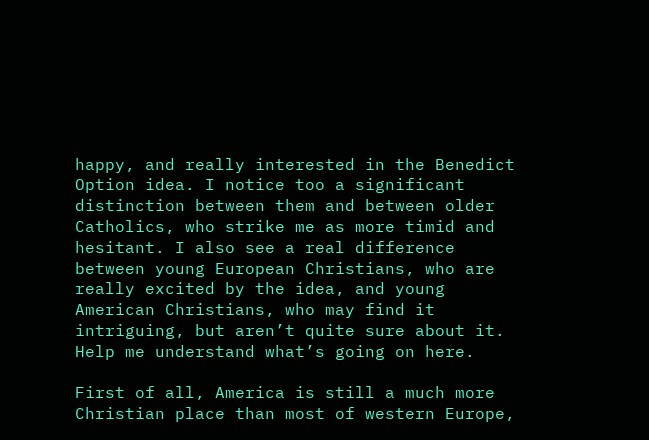happy, and really interested in the Benedict Option idea. I notice too a significant distinction between them and between older Catholics, who strike me as more timid and hesitant. I also see a real difference between young European Christians, who are really excited by the idea, and young American Christians, who may find it intriguing, but aren’t quite sure about it. Help me understand what’s going on here.

First of all, America is still a much more Christian place than most of western Europe,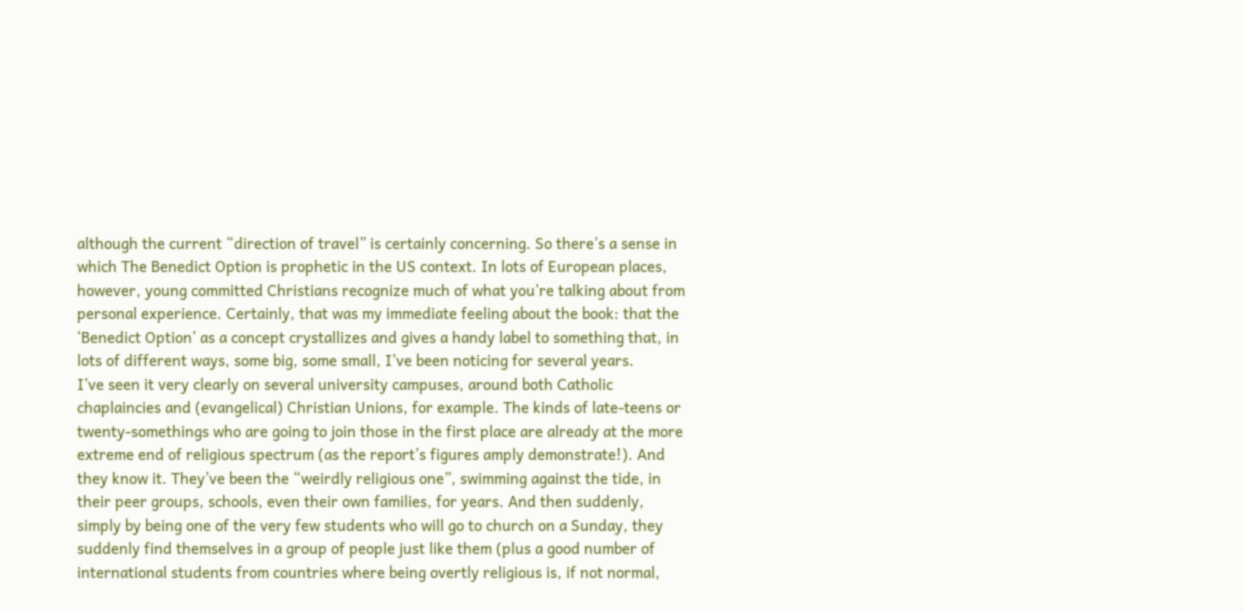although the current “direction of travel” is certainly concerning. So there’s a sense in which The Benedict Option is prophetic in the US context. In lots of European places, however, young committed Christians recognize much of what you’re talking about from personal experience. Certainly, that was my immediate feeling about the book: that the ‘Benedict Option’ as a concept crystallizes and gives a handy label to something that, in lots of different ways, some big, some small, I’ve been noticing for several years.
I’ve seen it very clearly on several university campuses, around both Catholic chaplaincies and (evangelical) Christian Unions, for example. The kinds of late-teens or twenty-somethings who are going to join those in the first place are already at the more extreme end of religious spectrum (as the report’s figures amply demonstrate!). And they know it. They’ve been the “weirdly religious one”, swimming against the tide, in their peer groups, schools, even their own families, for years. And then suddenly, simply by being one of the very few students who will go to church on a Sunday, they suddenly find themselves in a group of people just like them (plus a good number of international students from countries where being overtly religious is, if not normal,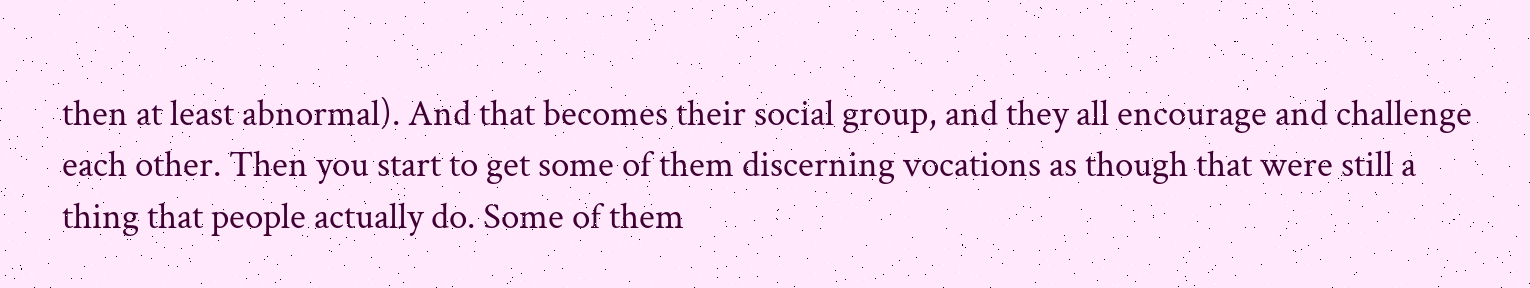then at least abnormal). And that becomes their social group, and they all encourage and challenge each other. Then you start to get some of them discerning vocations as though that were still a thing that people actually do. Some of them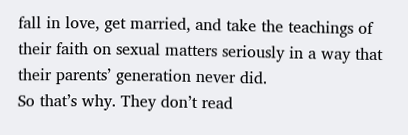fall in love, get married, and take the teachings of their faith on sexual matters seriously in a way that their parents’ generation never did.
So that’s why. They don’t read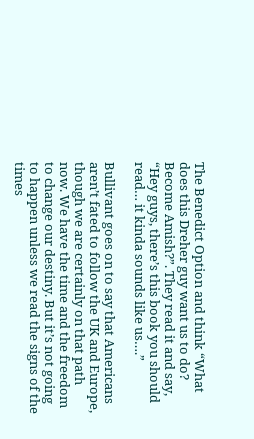The Benedict Option and think “What does this Dreher guy want us to do? Become Amish?”. They read it and say, “Hey guys, there’s this book you should read… it kinda sounds like us….”

Bullivant goes on to say that Americans aren’t fated to follow the UK and Europe, though we are certainly on that path now. We have the time and the freedom to change our destiny. But it’s not going to happen unless we read the signs of the times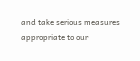and take serious measures appropriate to our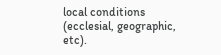local conditions (ecclesial, geographic, etc).